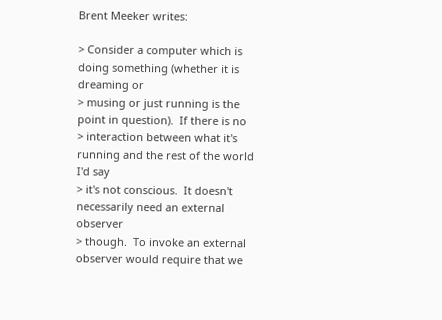Brent Meeker writes:

> Consider a computer which is doing something (whether it is dreaming or
> musing or just running is the point in question).  If there is no
> interaction between what it's running and the rest of the world I'd say
> it's not conscious.  It doesn't necessarily need an external observer
> though.  To invoke an external observer would require that we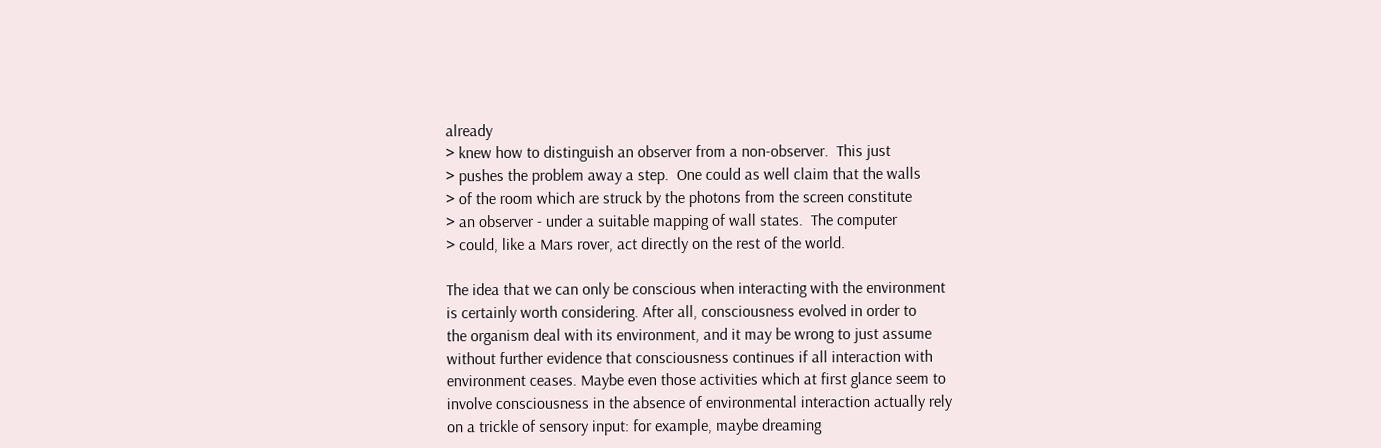already
> knew how to distinguish an observer from a non-observer.  This just
> pushes the problem away a step.  One could as well claim that the walls
> of the room which are struck by the photons from the screen constitute
> an observer - under a suitable mapping of wall states.  The computer
> could, like a Mars rover, act directly on the rest of the world.

The idea that we can only be conscious when interacting with the environment
is certainly worth considering. After all, consciousness evolved in order to
the organism deal with its environment, and it may be wrong to just assume
without further evidence that consciousness continues if all interaction with
environment ceases. Maybe even those activities which at first glance seem to
involve consciousness in the absence of environmental interaction actually rely
on a trickle of sensory input: for example, maybe dreaming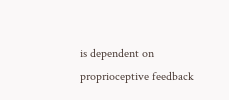is dependent on
proprioceptive feedback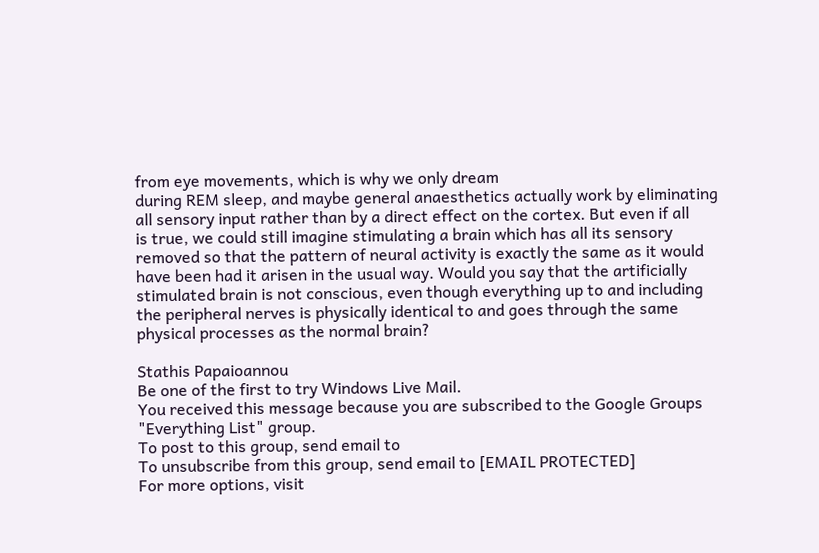from eye movements, which is why we only dream
during REM sleep, and maybe general anaesthetics actually work by eliminating
all sensory input rather than by a direct effect on the cortex. But even if all
is true, we could still imagine stimulating a brain which has all its sensory
removed so that the pattern of neural activity is exactly the same as it would
have been had it arisen in the usual way. Would you say that the artificially
stimulated brain is not conscious, even though everything up to and including
the peripheral nerves is physically identical to and goes through the same
physical processes as the normal brain?

Stathis Papaioannou
Be one of the first to try Windows Live Mail.
You received this message because you are subscribed to the Google Groups
"Everything List" group.
To post to this group, send email to
To unsubscribe from this group, send email to [EMAIL PROTECTED]
For more options, visit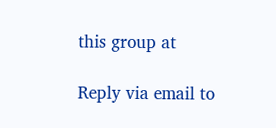this group at

Reply via email to